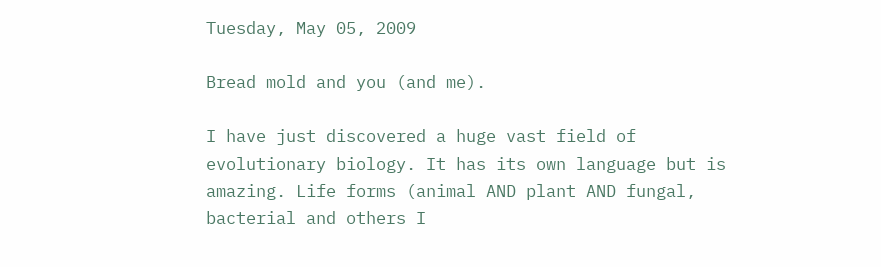Tuesday, May 05, 2009

Bread mold and you (and me).

I have just discovered a huge vast field of evolutionary biology. It has its own language but is amazing. Life forms (animal AND plant AND fungal, bacterial and others I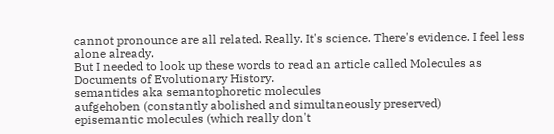cannot pronounce are all related. Really. It's science. There's evidence. I feel less alone already.
But I needed to look up these words to read an article called Molecules as Documents of Evolutionary History.
semantides aka semantophoretic molecules
aufgehoben (constantly abolished and simultaneously preserved)
episemantic molecules (which really don't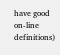have good on-line definitions)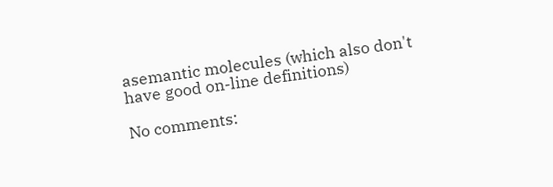asemantic molecules (which also don't have good on-line definitions)

No comments: